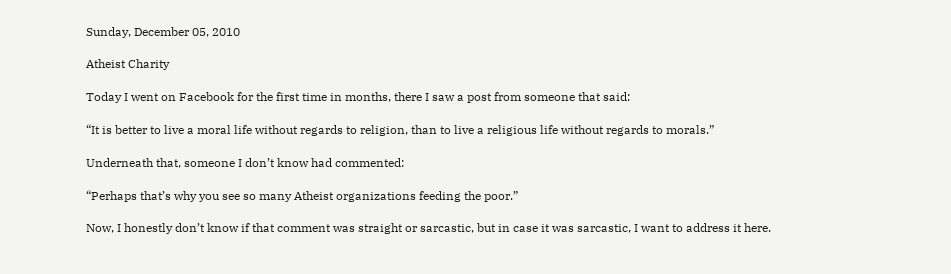Sunday, December 05, 2010

Atheist Charity

Today I went on Facebook for the first time in months, there I saw a post from someone that said:

“It is better to live a moral life without regards to religion, than to live a religious life without regards to morals.”

Underneath that, someone I don’t know had commented:

“Perhaps that’s why you see so many Atheist organizations feeding the poor.”

Now, I honestly don’t know if that comment was straight or sarcastic, but in case it was sarcastic, I want to address it here.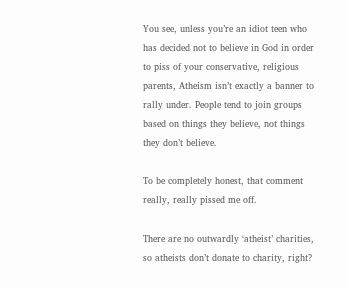You see, unless you’re an idiot teen who has decided not to believe in God in order to piss of your conservative, religious parents, Atheism isn’t exactly a banner to rally under. People tend to join groups based on things they believe, not things they don’t believe.

To be completely honest, that comment really, really pissed me off.

There are no outwardly ‘atheist’ charities, so atheists don’t donate to charity, right?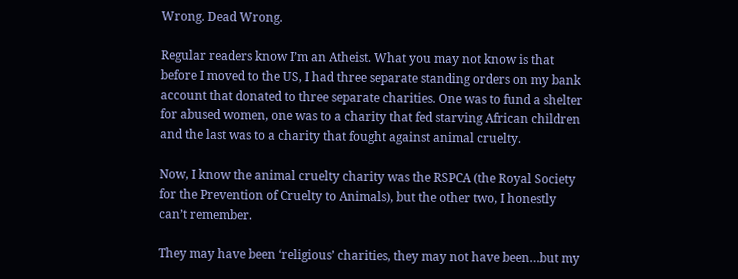Wrong. Dead Wrong.

Regular readers know I’m an Atheist. What you may not know is that before I moved to the US, I had three separate standing orders on my bank account that donated to three separate charities. One was to fund a shelter for abused women, one was to a charity that fed starving African children and the last was to a charity that fought against animal cruelty.

Now, I know the animal cruelty charity was the RSPCA (the Royal Society for the Prevention of Cruelty to Animals), but the other two, I honestly can’t remember.

They may have been ‘religious’ charities, they may not have been…but my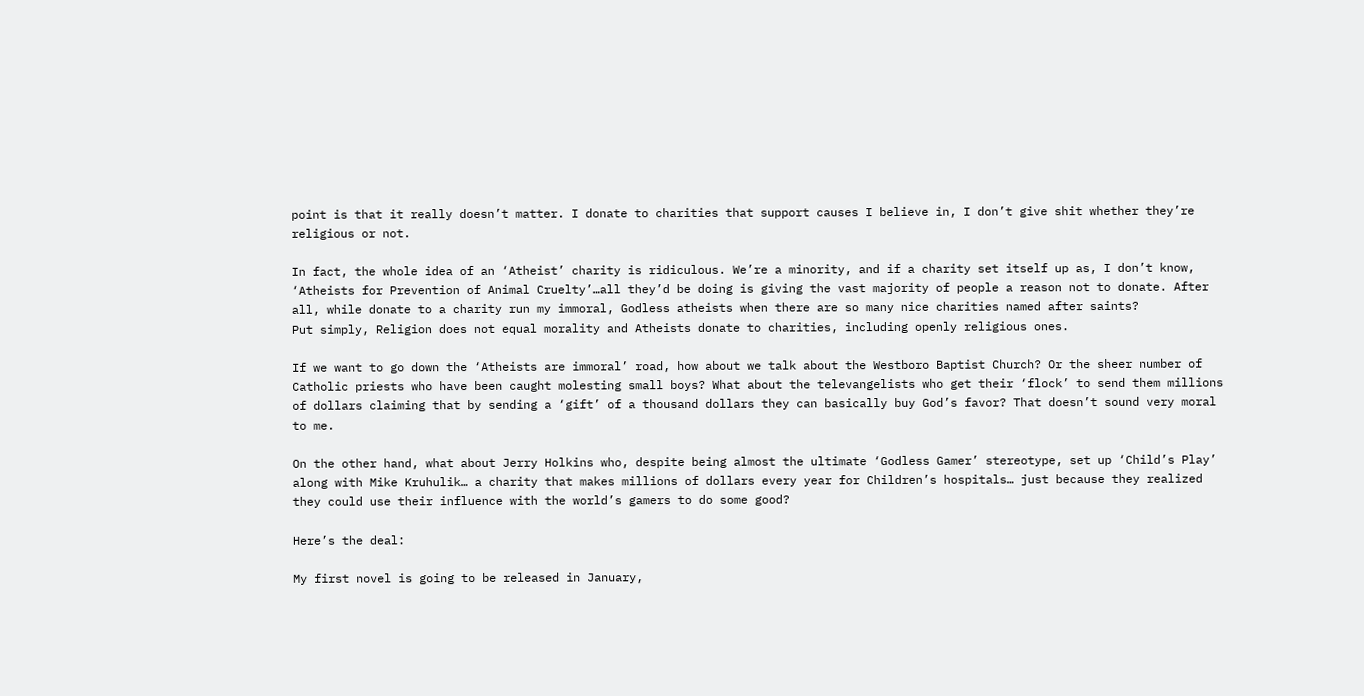point is that it really doesn’t matter. I donate to charities that support causes I believe in, I don’t give shit whether they’re religious or not.

In fact, the whole idea of an ‘Atheist’ charity is ridiculous. We’re a minority, and if a charity set itself up as, I don’t know, ‘Atheists for Prevention of Animal Cruelty’…all they’d be doing is giving the vast majority of people a reason not to donate. After all, while donate to a charity run my immoral, Godless atheists when there are so many nice charities named after saints?
Put simply, Religion does not equal morality and Atheists donate to charities, including openly religious ones.

If we want to go down the ‘Atheists are immoral’ road, how about we talk about the Westboro Baptist Church? Or the sheer number of Catholic priests who have been caught molesting small boys? What about the televangelists who get their ‘flock’ to send them millions of dollars claiming that by sending a ‘gift’ of a thousand dollars they can basically buy God’s favor? That doesn’t sound very moral to me.

On the other hand, what about Jerry Holkins who, despite being almost the ultimate ‘Godless Gamer’ stereotype, set up ‘Child’s Play’ along with Mike Kruhulik… a charity that makes millions of dollars every year for Children’s hospitals… just because they realized they could use their influence with the world’s gamers to do some good?

Here’s the deal:

My first novel is going to be released in January,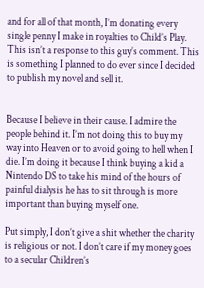and for all of that month, I’m donating every single penny I make in royalties to Child’s Play. This isn’t a response to this guy’s comment. This is something I planned to do ever since I decided to publish my novel and sell it.


Because I believe in their cause. I admire the people behind it. I’m not doing this to buy my way into Heaven or to avoid going to hell when I die. I’m doing it because I think buying a kid a Nintendo DS to take his mind of the hours of painful dialysis he has to sit through is more important than buying myself one.

Put simply, I don’t give a shit whether the charity is religious or not. I don’t care if my money goes to a secular Children’s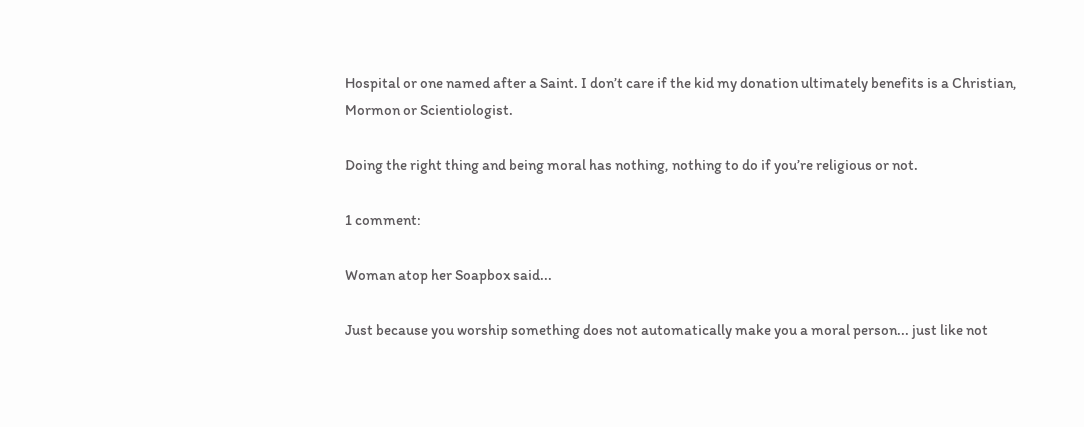Hospital or one named after a Saint. I don’t care if the kid my donation ultimately benefits is a Christian, Mormon or Scientiologist.

Doing the right thing and being moral has nothing, nothing to do if you’re religious or not.

1 comment:

Woman atop her Soapbox said...

Just because you worship something does not automatically make you a moral person... just like not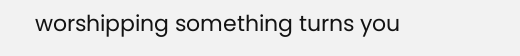worshipping something turns you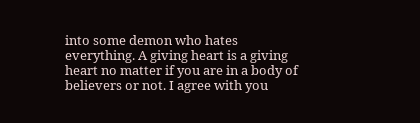into some demon who hates everything. A giving heart is a giving heart no matter if you are in a body of believers or not. I agree with you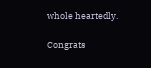whole heartedly.

Congrats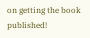on getting the book published!